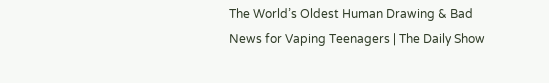The World’s Oldest Human Drawing & Bad News for Vaping Teenagers | The Daily Show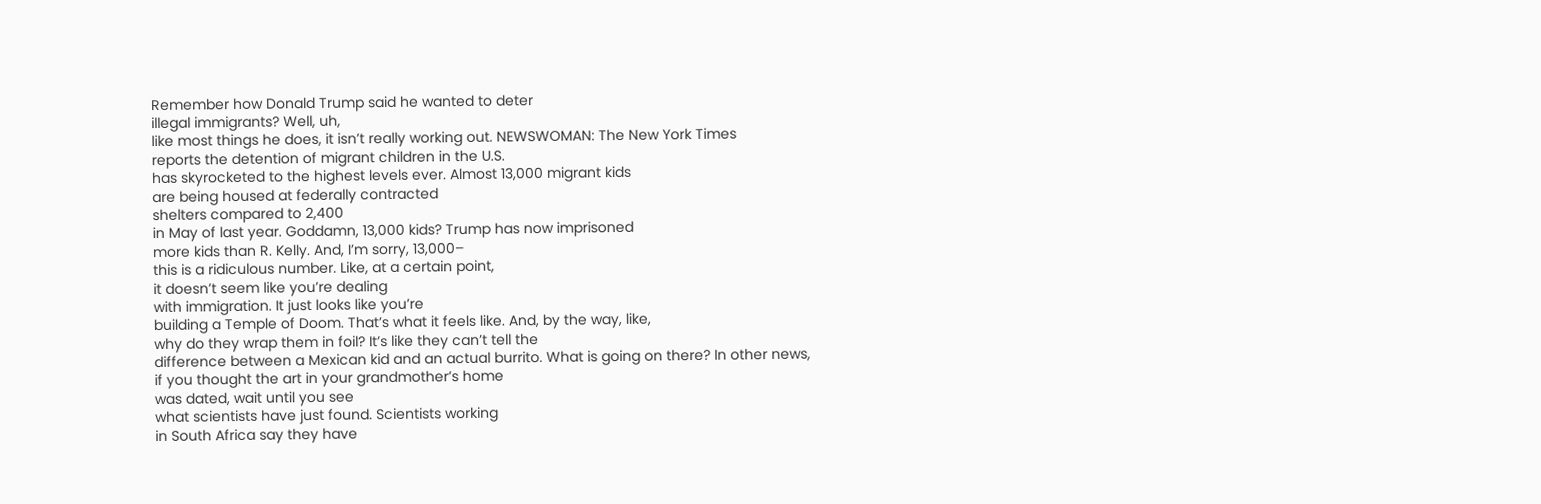Remember how Donald Trump said he wanted to deter
illegal immigrants? Well, uh,
like most things he does, it isn’t really working out. NEWSWOMAN: The New York Times
reports the detention of migrant children in the U.S.
has skyrocketed to the highest levels ever. Almost 13,000 migrant kids
are being housed at federally contracted
shelters compared to 2,400
in May of last year. Goddamn, 13,000 kids? Trump has now imprisoned
more kids than R. Kelly. And, I’m sorry, 13,000–
this is a ridiculous number. Like, at a certain point,
it doesn’t seem like you’re dealing
with immigration. It just looks like you’re
building a Temple of Doom. That’s what it feels like. And, by the way, like,
why do they wrap them in foil? It’s like they can’t tell the
difference between a Mexican kid and an actual burrito. What is going on there? In other news,
if you thought the art in your grandmother’s home
was dated, wait until you see
what scientists have just found. Scientists working
in South Africa say they have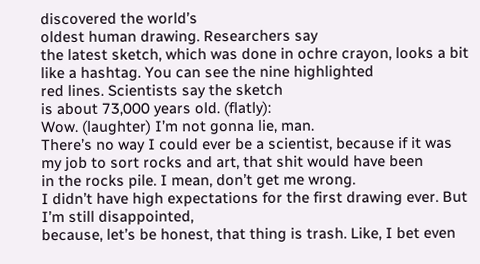discovered the world’s
oldest human drawing. Researchers say
the latest sketch, which was done in ochre crayon, looks a bit like a hashtag. You can see the nine highlighted
red lines. Scientists say the sketch
is about 73,000 years old. (flatly):
Wow. (laughter) I’m not gonna lie, man.
There’s no way I could ever be a scientist, because if it was
my job to sort rocks and art, that shit would have been
in the rocks pile. I mean, don’t get me wrong.
I didn’t have high expectations for the first drawing ever. But I’m still disappointed,
because, let’s be honest, that thing is trash. Like, I bet even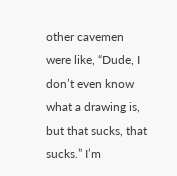other cavemen
were like, “Dude, I don’t even know
what a drawing is, but that sucks, that sucks.” I’m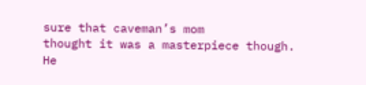sure that caveman’s mom
thought it was a masterpiece though.
He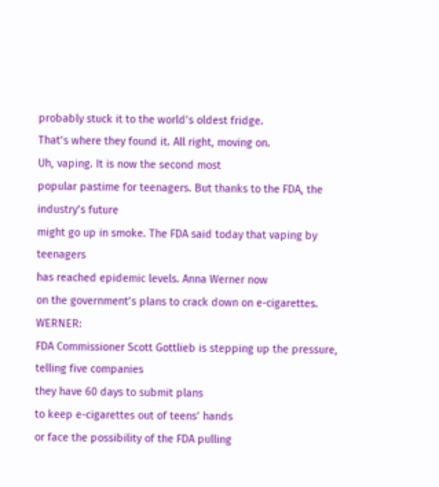probably stuck it to the world’s oldest fridge.
That’s where they found it. All right, moving on.
Uh, vaping. It is now the second most
popular pastime for teenagers. But thanks to the FDA, the industry’s future
might go up in smoke. The FDA said today that vaping by teenagers
has reached epidemic levels. Anna Werner now
on the government’s plans to crack down on e-cigarettes. WERNER:
FDA Commissioner Scott Gottlieb is stepping up the pressure, telling five companies
they have 60 days to submit plans
to keep e-cigarettes out of teens’ hands
or face the possibility of the FDA pulling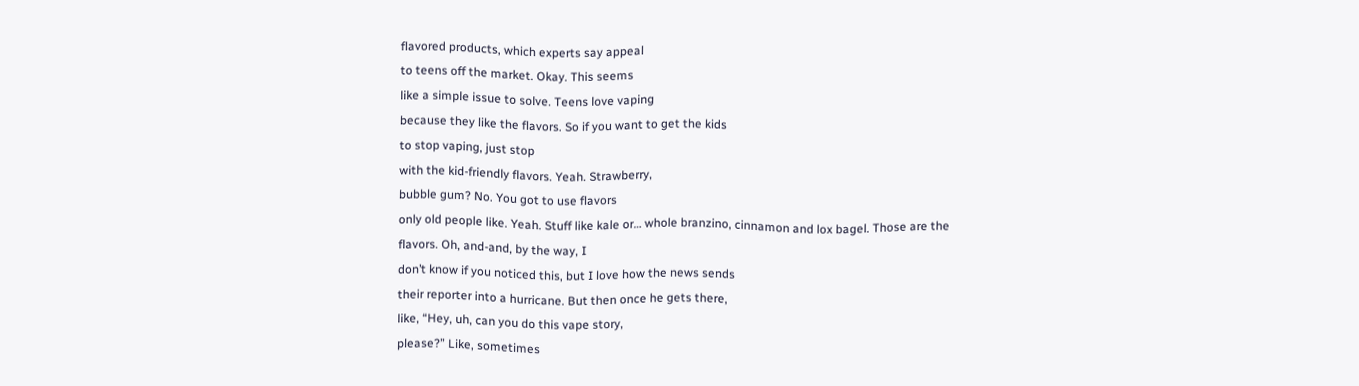flavored products, which experts say appeal
to teens off the market. Okay. This seems
like a simple issue to solve. Teens love vaping
because they like the flavors. So if you want to get the kids
to stop vaping, just stop
with the kid-friendly flavors. Yeah. Strawberry,
bubble gum? No. You got to use flavors
only old people like. Yeah. Stuff like kale or… whole branzino, cinnamon and lox bagel. Those are the flavors. Oh, and-and, by the way, I
don’t know if you noticed this, but I love how the news sends
their reporter into a hurricane. But then once he gets there,
like, “Hey, uh, can you do this vape story,
please?” Like, sometimes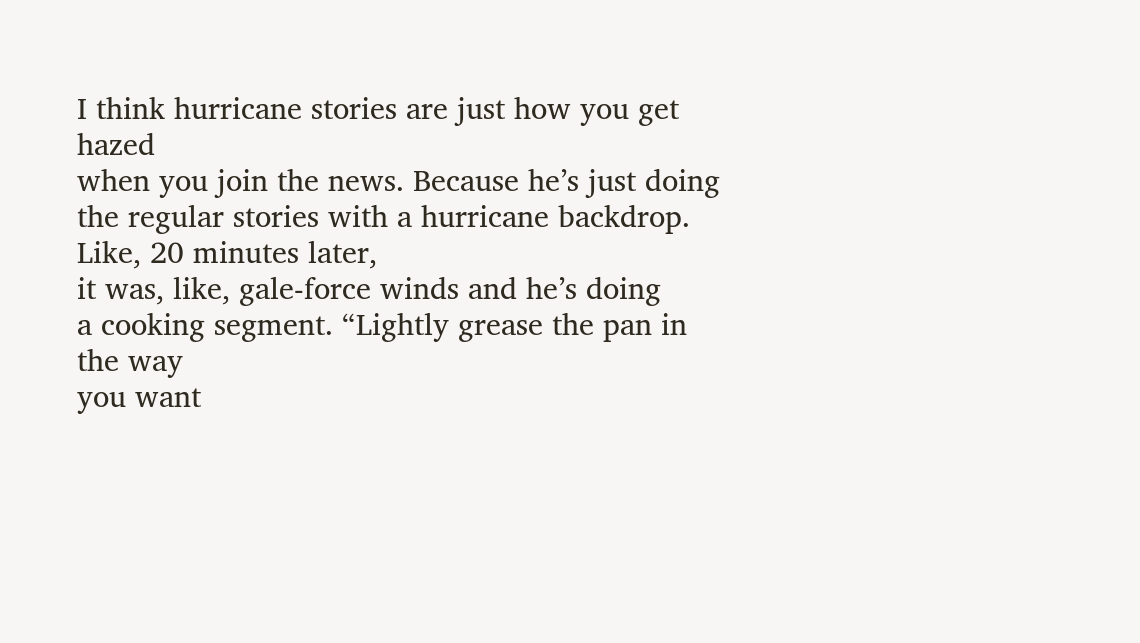I think hurricane stories are just how you get hazed
when you join the news. Because he’s just doing
the regular stories with a hurricane backdrop. Like, 20 minutes later,
it was, like, gale-force winds and he’s doing
a cooking segment. “Lightly grease the pan in the way
you want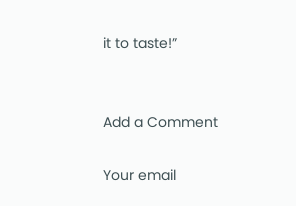it to taste!”


Add a Comment

Your email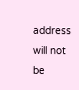address will not be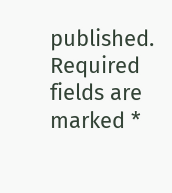published. Required fields are marked *